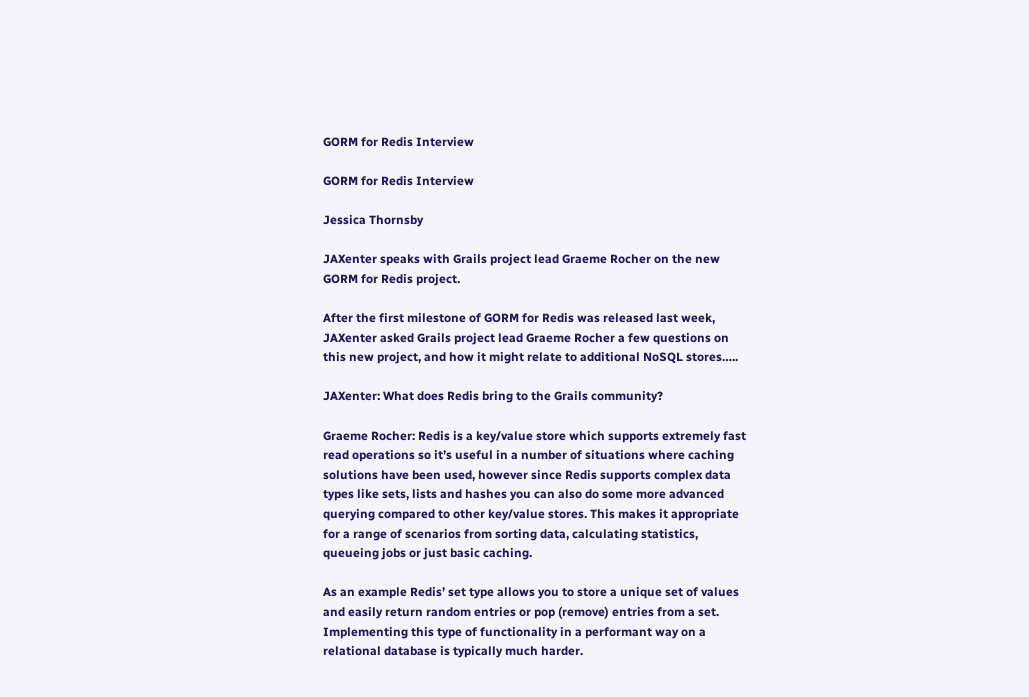GORM for Redis Interview

GORM for Redis Interview

Jessica Thornsby

JAXenter speaks with Grails project lead Graeme Rocher on the new GORM for Redis project.

After the first milestone of GORM for Redis was released last week, JAXenter asked Grails project lead Graeme Rocher a few questions on this new project, and how it might relate to additional NoSQL stores…..

JAXenter: What does Redis bring to the Grails community?

Graeme Rocher: Redis is a key/value store which supports extremely fast read operations so it’s useful in a number of situations where caching solutions have been used, however since Redis supports complex data types like sets, lists and hashes you can also do some more advanced querying compared to other key/value stores. This makes it appropriate for a range of scenarios from sorting data, calculating statistics, queueing jobs or just basic caching.

As an example Redis’ set type allows you to store a unique set of values and easily return random entries or pop (remove) entries from a set. Implementing this type of functionality in a performant way on a relational database is typically much harder.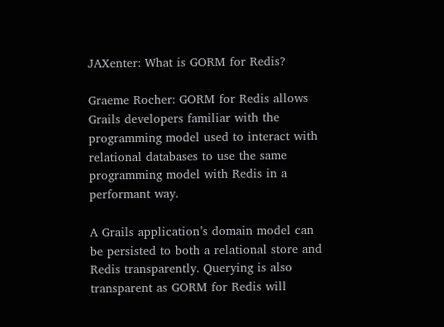JAXenter: What is GORM for Redis?

Graeme Rocher: GORM for Redis allows Grails developers familiar with the programming model used to interact with relational databases to use the same programming model with Redis in a performant way.

A Grails application’s domain model can be persisted to both a relational store and Redis transparently. Querying is also transparent as GORM for Redis will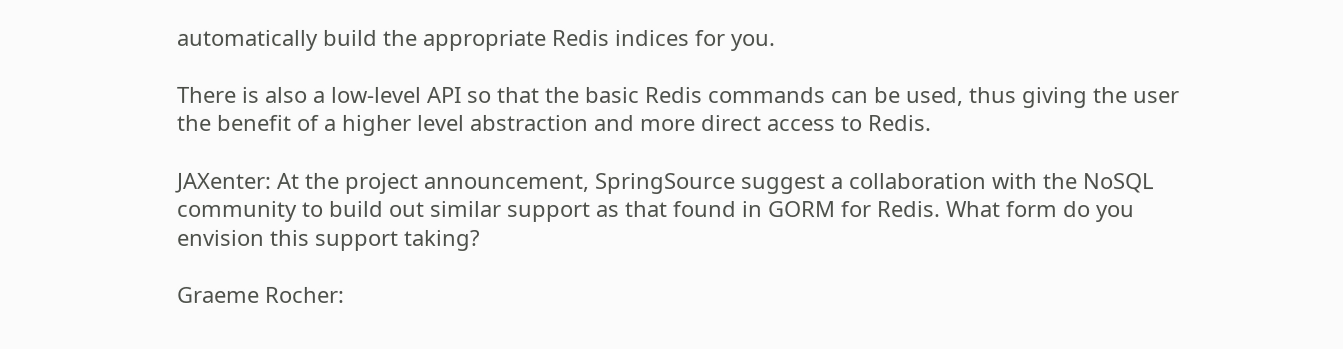automatically build the appropriate Redis indices for you.

There is also a low-level API so that the basic Redis commands can be used, thus giving the user the benefit of a higher level abstraction and more direct access to Redis.

JAXenter: At the project announcement, SpringSource suggest a collaboration with the NoSQL community to build out similar support as that found in GORM for Redis. What form do you envision this support taking?

Graeme Rocher: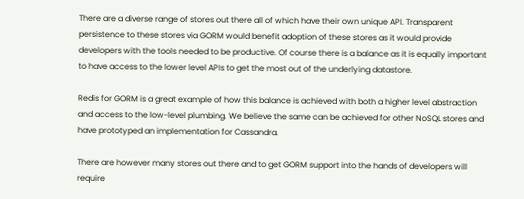There are a diverse range of stores out there all of which have their own unique API. Transparent persistence to these stores via GORM would benefit adoption of these stores as it would provide developers with the tools needed to be productive. Of course there is a balance as it is equally important to have access to the lower level APIs to get the most out of the underlying datastore.

Redis for GORM is a great example of how this balance is achieved with both a higher level abstraction and access to the low-level plumbing. We believe the same can be achieved for other NoSQL stores and have prototyped an implementation for Cassandra.

There are however many stores out there and to get GORM support into the hands of developers will require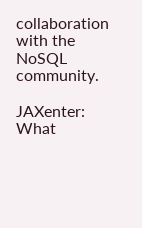collaboration with the NoSQL community.

JAXenter: What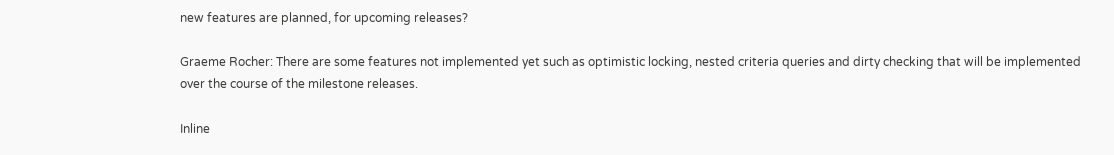new features are planned, for upcoming releases?

Graeme Rocher: There are some features not implemented yet such as optimistic locking, nested criteria queries and dirty checking that will be implemented over the course of the milestone releases.

Inline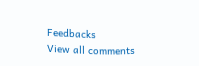Feedbacks
View all comments